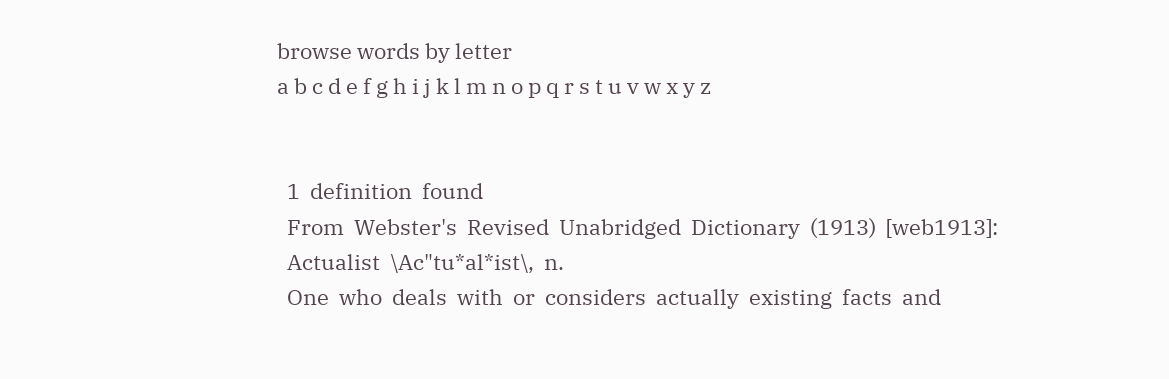browse words by letter
a b c d e f g h i j k l m n o p q r s t u v w x y z


  1  definition  found
  From  Webster's  Revised  Unabridged  Dictionary  (1913)  [web1913]:
  Actualist  \Ac"tu*al*ist\,  n.
  One  who  deals  with  or  considers  actually  existing  facts  and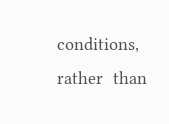conditions,  rather  than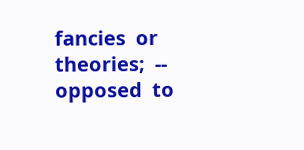fancies  or  theories;  --  opposed  to